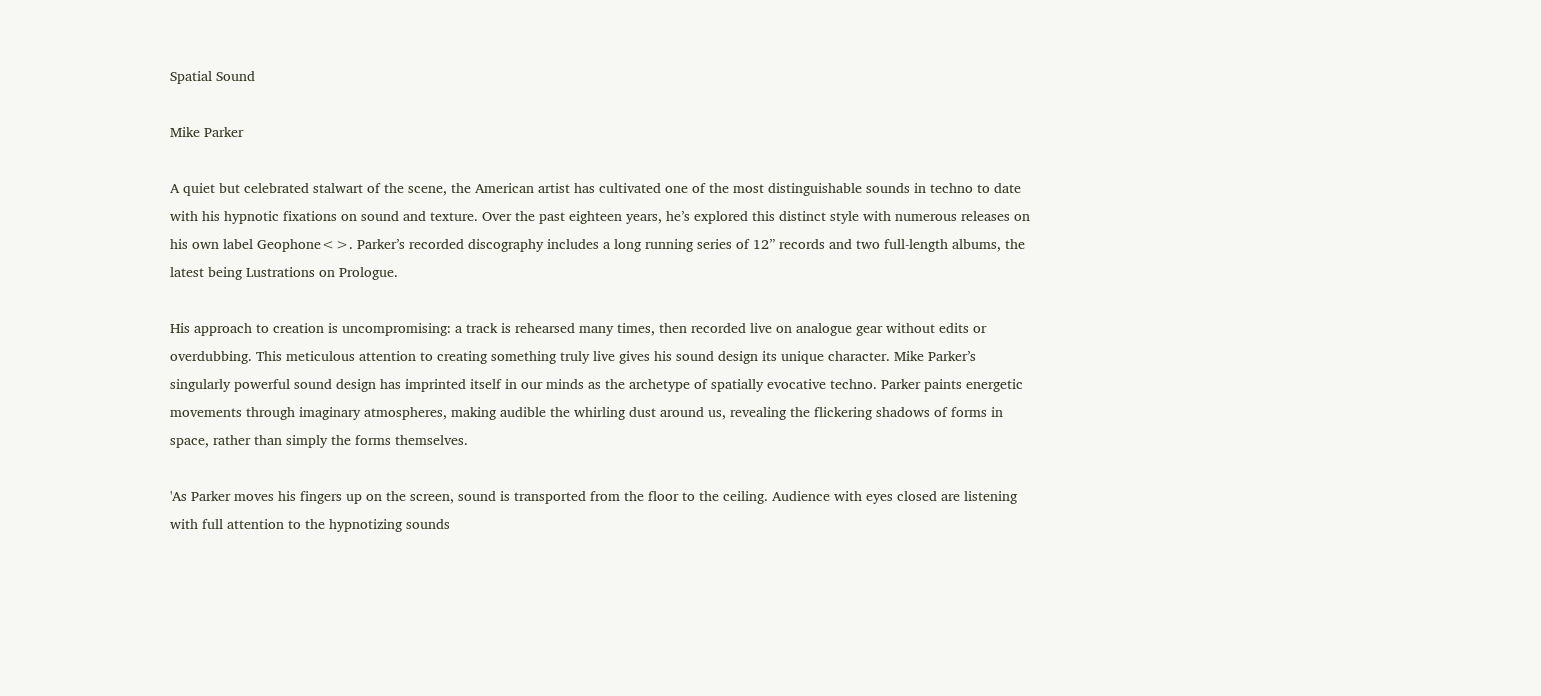Spatial Sound

Mike Parker

A quiet but celebrated stalwart of the scene, the American artist has cultivated one of the most distinguishable sounds in techno to date with his hypnotic fixations on sound and texture. Over the past eighteen years, he’s explored this distinct style with numerous releases on his own label Geophone<>. Parker’s recorded discography includes a long running series of 12” records and two full-length albums, the latest being Lustrations on Prologue.

His approach to creation is uncompromising: a track is rehearsed many times, then recorded live on analogue gear without edits or overdubbing. This meticulous attention to creating something truly live gives his sound design its unique character. Mike Parker’s singularly powerful sound design has imprinted itself in our minds as the archetype of spatially evocative techno. Parker paints energetic movements through imaginary atmospheres, making audible the whirling dust around us, revealing the flickering shadows of forms in space, rather than simply the forms themselves.

'As Parker moves his fingers up on the screen, sound is transported from the floor to the ceiling. Audience with eyes closed are listening with full attention to the hypnotizing sounds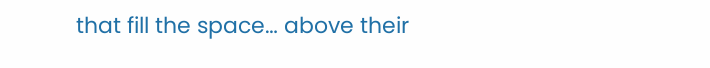that fill the space… above their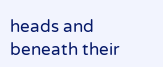heads and beneath their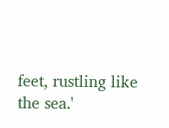feet, rustling like the sea.'